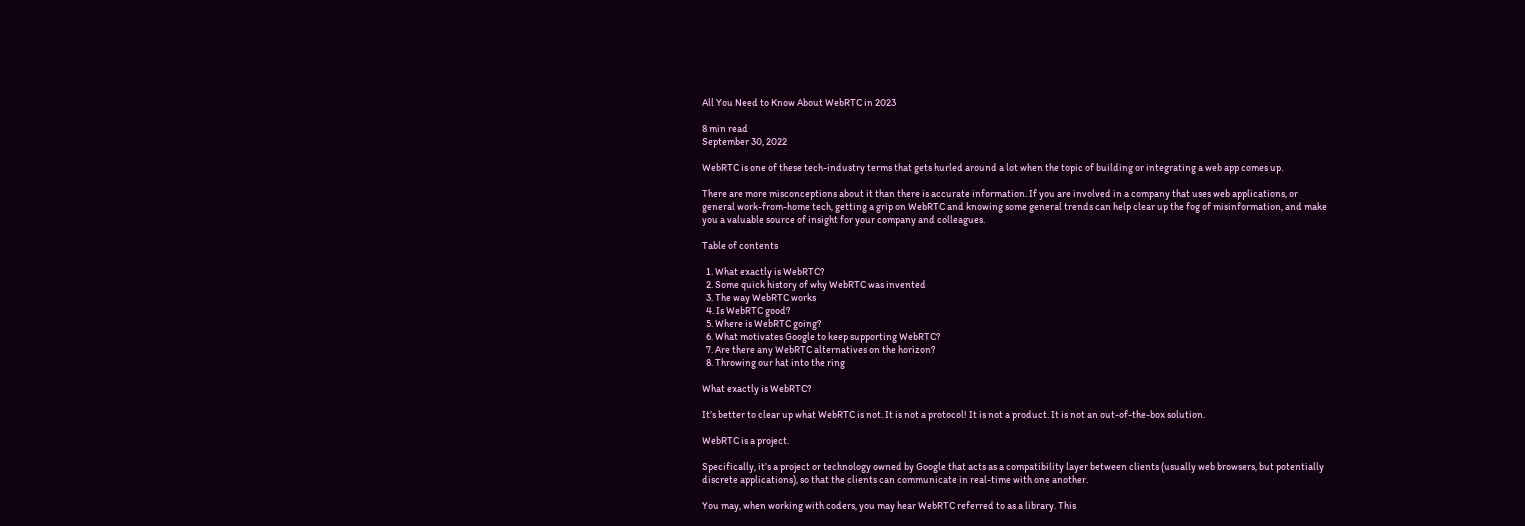All You Need to Know About WebRTC in 2023

8 min read
September 30, 2022

WebRTC is one of these tech-industry terms that gets hurled around a lot when the topic of building or integrating a web app comes up.

There are more misconceptions about it than there is accurate information. If you are involved in a company that uses web applications, or general work-from-home tech, getting a grip on WebRTC and knowing some general trends can help clear up the fog of misinformation, and make you a valuable source of insight for your company and colleagues.

Table of contents

  1. What exactly is WebRTC?
  2. Some quick history of why WebRTC was invented
  3. The way WebRTC works
  4. Is WebRTC good?
  5. Where is WebRTC going?
  6. What motivates Google to keep supporting WebRTC?
  7. Are there any WebRTC alternatives on the horizon?
  8. Throwing our hat into the ring

What exactly is WebRTC?

It’s better to clear up what WebRTC is not. It is not a protocol! It is not a product. It is not an out-of-the-box solution.

WebRTC is a project.

Specifically, it’s a project or technology owned by Google that acts as a compatibility layer between clients (usually web browsers, but potentially discrete applications), so that the clients can communicate in real-time with one another.

You may, when working with coders, you may hear WebRTC referred to as a library. This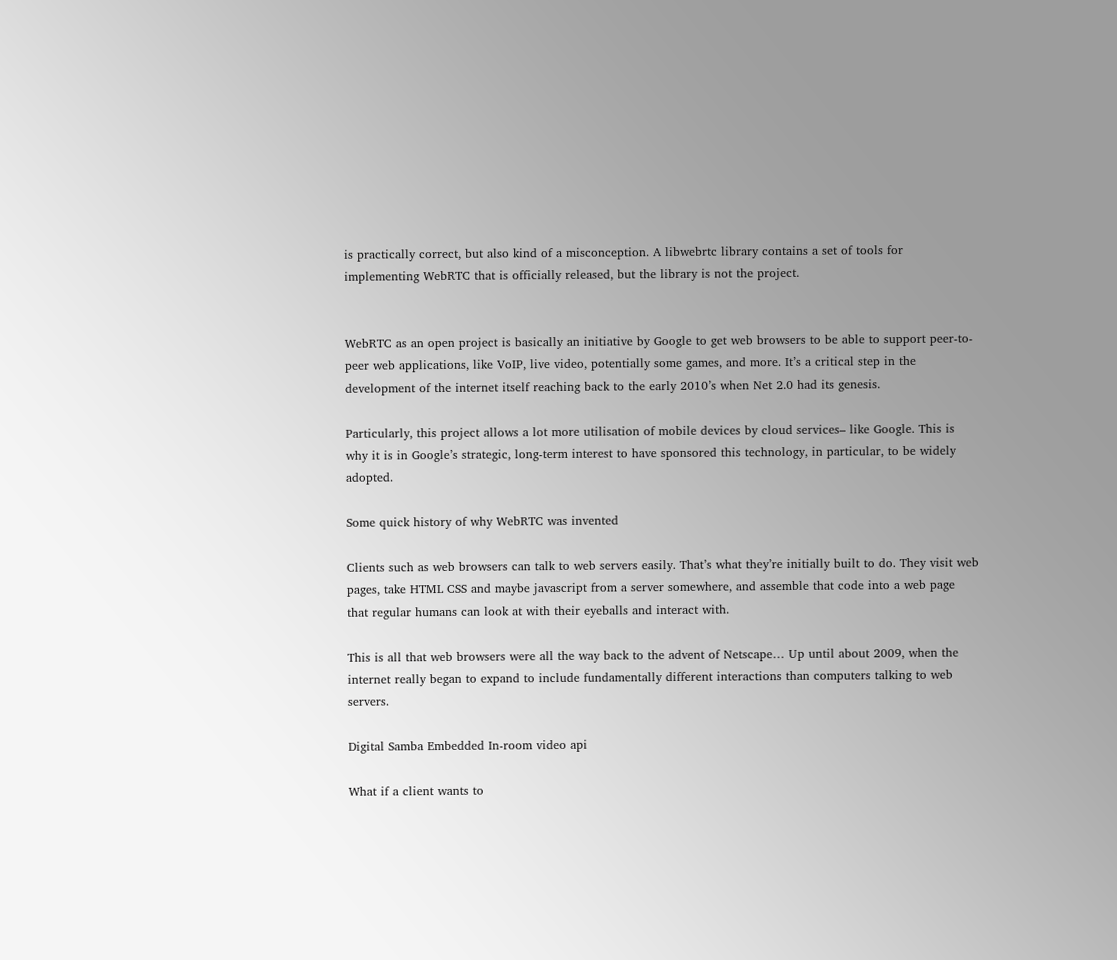is practically correct, but also kind of a misconception. A libwebrtc library contains a set of tools for implementing WebRTC that is officially released, but the library is not the project.


WebRTC as an open project is basically an initiative by Google to get web browsers to be able to support peer-to-peer web applications, like VoIP, live video, potentially some games, and more. It’s a critical step in the development of the internet itself reaching back to the early 2010’s when Net 2.0 had its genesis.

Particularly, this project allows a lot more utilisation of mobile devices by cloud services– like Google. This is why it is in Google’s strategic, long-term interest to have sponsored this technology, in particular, to be widely adopted.

Some quick history of why WebRTC was invented

Clients such as web browsers can talk to web servers easily. That’s what they’re initially built to do. They visit web pages, take HTML CSS and maybe javascript from a server somewhere, and assemble that code into a web page that regular humans can look at with their eyeballs and interact with.

This is all that web browsers were all the way back to the advent of Netscape… Up until about 2009, when the internet really began to expand to include fundamentally different interactions than computers talking to web servers.

Digital Samba Embedded In-room video api

What if a client wants to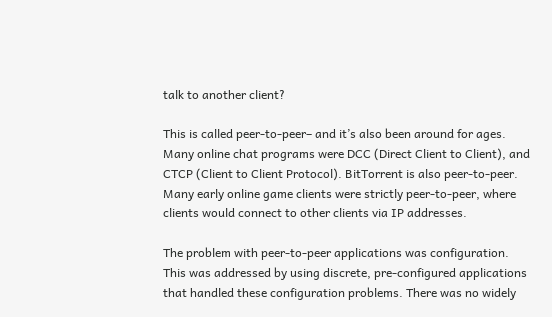talk to another client?

This is called peer-to-peer– and it’s also been around for ages. Many online chat programs were DCC (Direct Client to Client), and CTCP (Client to Client Protocol). BitTorrent is also peer-to-peer. Many early online game clients were strictly peer-to-peer, where clients would connect to other clients via IP addresses.

The problem with peer-to-peer applications was configuration. This was addressed by using discrete, pre-configured applications that handled these configuration problems. There was no widely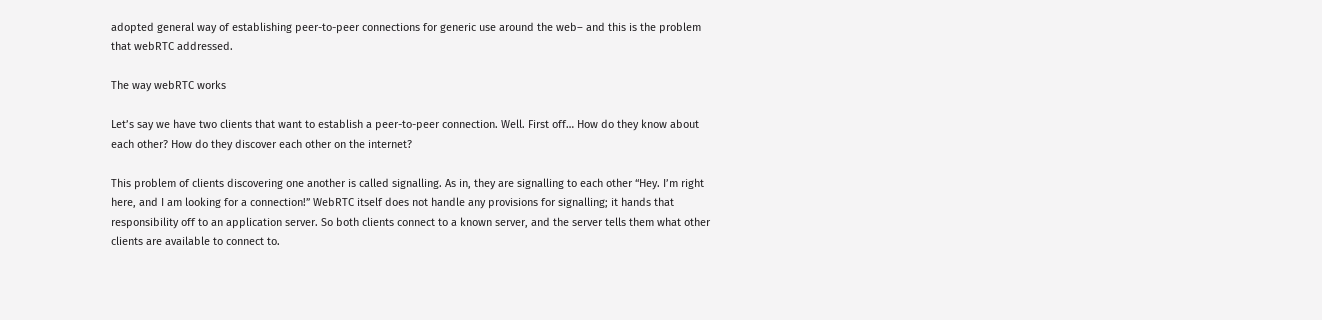adopted general way of establishing peer-to-peer connections for generic use around the web– and this is the problem that webRTC addressed.

The way webRTC works

Let’s say we have two clients that want to establish a peer-to-peer connection. Well. First off… How do they know about each other? How do they discover each other on the internet?

This problem of clients discovering one another is called signalling. As in, they are signalling to each other “Hey. I’m right here, and I am looking for a connection!” WebRTC itself does not handle any provisions for signalling; it hands that responsibility off to an application server. So both clients connect to a known server, and the server tells them what other clients are available to connect to.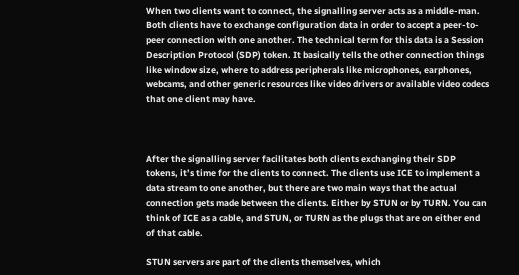When two clients want to connect, the signalling server acts as a middle-man. Both clients have to exchange configuration data in order to accept a peer-to-peer connection with one another. The technical term for this data is a Session Description Protocol (SDP) token. It basically tells the other connection things like window size, where to address peripherals like microphones, earphones, webcams, and other generic resources like video drivers or available video codecs that one client may have.



After the signalling server facilitates both clients exchanging their SDP tokens, it’s time for the clients to connect. The clients use ICE to implement a data stream to one another, but there are two main ways that the actual connection gets made between the clients. Either by STUN or by TURN. You can think of ICE as a cable, and STUN, or TURN as the plugs that are on either end of that cable.

STUN servers are part of the clients themselves, which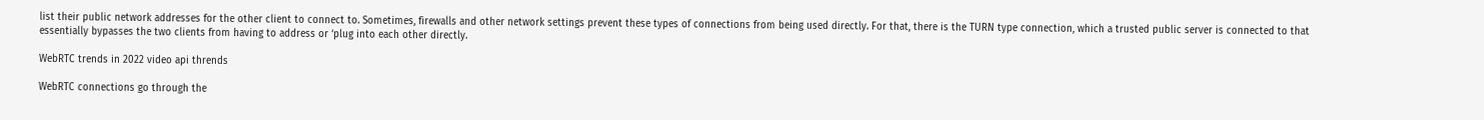list their public network addresses for the other client to connect to. Sometimes, firewalls and other network settings prevent these types of connections from being used directly. For that, there is the TURN type connection, which a trusted public server is connected to that essentially bypasses the two clients from having to address or ‘plug into each other directly.

WebRTC trends in 2022 video api thrends

WebRTC connections go through the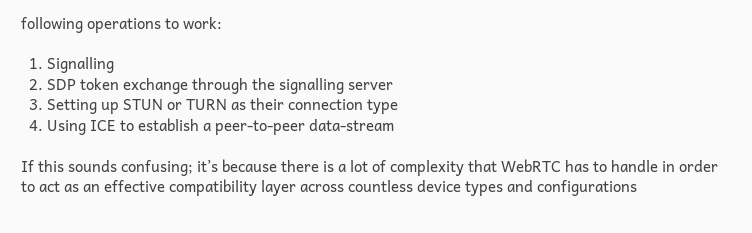following operations to work:

  1. Signalling
  2. SDP token exchange through the signalling server
  3. Setting up STUN or TURN as their connection type
  4. Using ICE to establish a peer-to-peer data-stream

If this sounds confusing; it’s because there is a lot of complexity that WebRTC has to handle in order to act as an effective compatibility layer across countless device types and configurations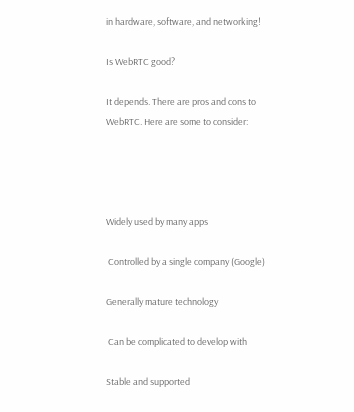in hardware, software, and networking!

Is WebRTC good?

It depends. There are pros and cons to WebRTC. Here are some to consider:




Widely used by many apps

 Controlled by a single company (Google)

Generally mature technology

 Can be complicated to develop with

Stable and supported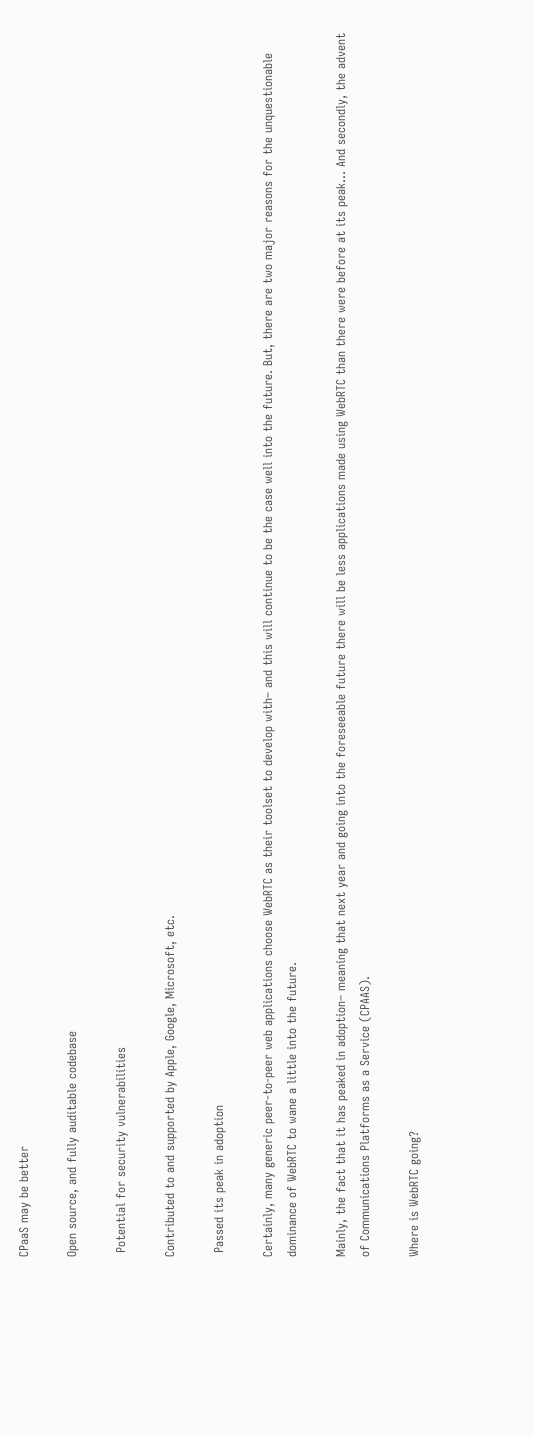CPaaS may be better

Open source, and fully auditable codebase

 Potential for security vulnerabilities

Contributed to and supported by Apple, Google, Microsoft, etc.

 Passed its peak in adoption

Certainly, many generic peer-to-peer web applications choose WebRTC as their toolset to develop with– and this will continue to be the case well into the future. But, there are two major reasons for the unquestionable dominance of WebRTC to wane a little into the future.

Mainly, the fact that it has peaked in adoption– meaning that next year and going into the foreseeable future there will be less applications made using WebRTC than there were before at its peak… And secondly, the advent of Communications Platforms as a Service (CPAAS).

Where is WebRTC going?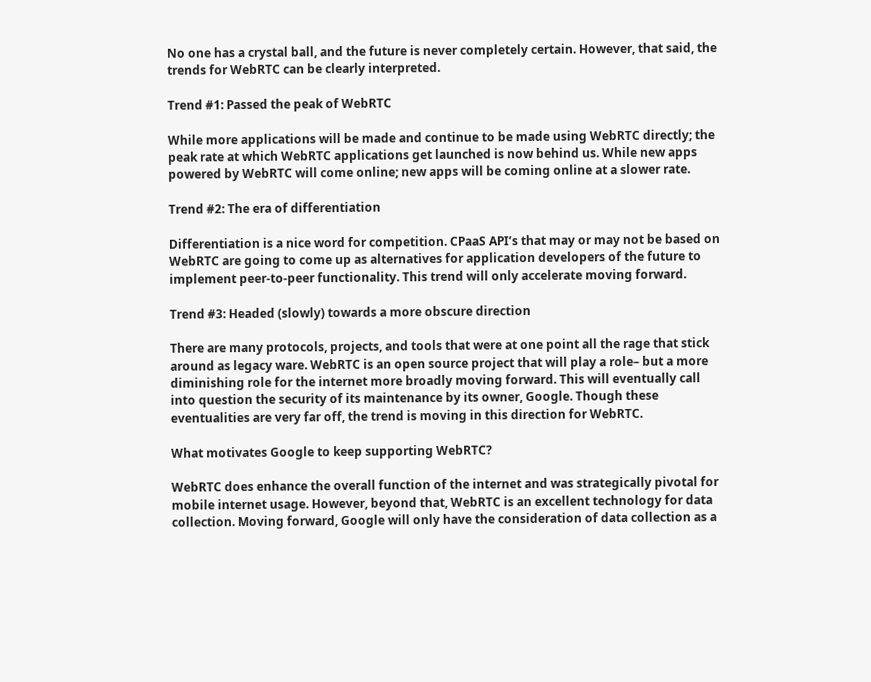No one has a crystal ball, and the future is never completely certain. However, that said, the trends for WebRTC can be clearly interpreted.

Trend #1: Passed the peak of WebRTC

While more applications will be made and continue to be made using WebRTC directly; the peak rate at which WebRTC applications get launched is now behind us. While new apps powered by WebRTC will come online; new apps will be coming online at a slower rate.

Trend #2: The era of differentiation

Differentiation is a nice word for competition. CPaaS API’s that may or may not be based on WebRTC are going to come up as alternatives for application developers of the future to implement peer-to-peer functionality. This trend will only accelerate moving forward.

Trend #3: Headed (slowly) towards a more obscure direction

There are many protocols, projects, and tools that were at one point all the rage that stick around as legacy ware. WebRTC is an open source project that will play a role– but a more diminishing role for the internet more broadly moving forward. This will eventually call into question the security of its maintenance by its owner, Google. Though these eventualities are very far off, the trend is moving in this direction for WebRTC.

What motivates Google to keep supporting WebRTC?

WebRTC does enhance the overall function of the internet and was strategically pivotal for mobile internet usage. However, beyond that, WebRTC is an excellent technology for data collection. Moving forward, Google will only have the consideration of data collection as a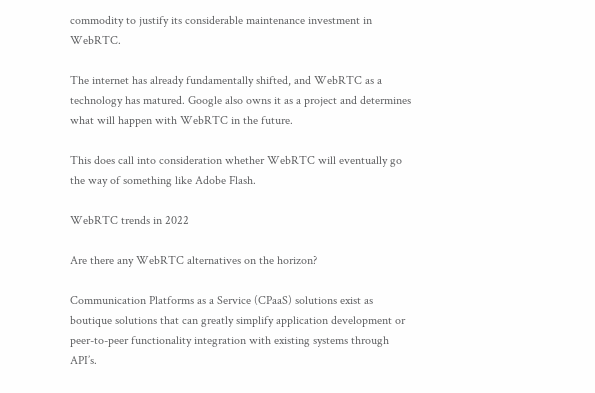commodity to justify its considerable maintenance investment in WebRTC.

The internet has already fundamentally shifted, and WebRTC as a technology has matured. Google also owns it as a project and determines what will happen with WebRTC in the future.

This does call into consideration whether WebRTC will eventually go the way of something like Adobe Flash.

WebRTC trends in 2022

Are there any WebRTC alternatives on the horizon?

Communication Platforms as a Service (CPaaS) solutions exist as boutique solutions that can greatly simplify application development or peer-to-peer functionality integration with existing systems through API’s.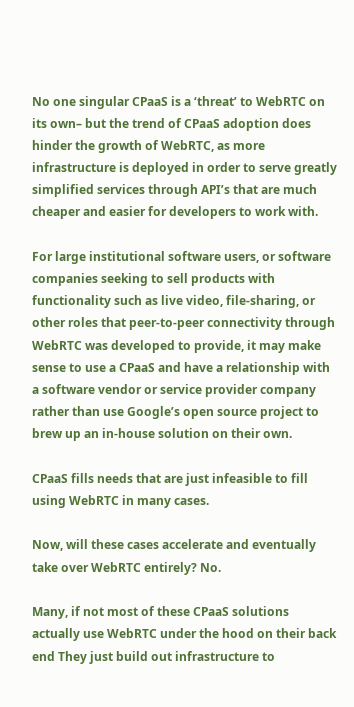No one singular CPaaS is a ‘threat’ to WebRTC on its own– but the trend of CPaaS adoption does hinder the growth of WebRTC, as more infrastructure is deployed in order to serve greatly simplified services through API’s that are much cheaper and easier for developers to work with.

For large institutional software users, or software companies seeking to sell products with functionality such as live video, file-sharing, or other roles that peer-to-peer connectivity through WebRTC was developed to provide, it may make sense to use a CPaaS and have a relationship with a software vendor or service provider company rather than use Google’s open source project to brew up an in-house solution on their own.

CPaaS fills needs that are just infeasible to fill using WebRTC in many cases.

Now, will these cases accelerate and eventually take over WebRTC entirely? No.

Many, if not most of these CPaaS solutions actually use WebRTC under the hood on their back end They just build out infrastructure to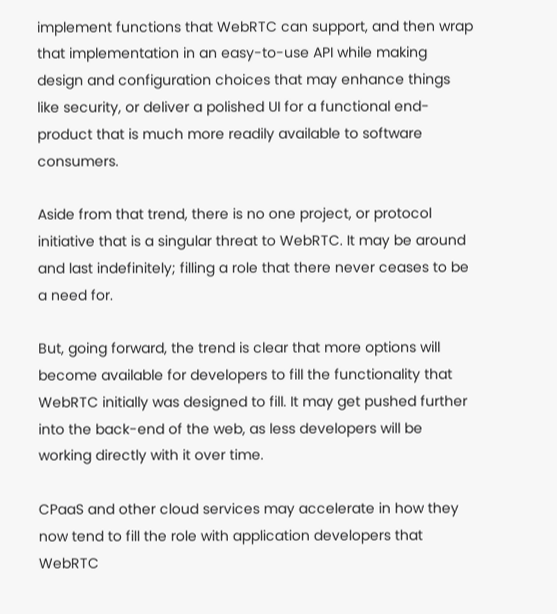implement functions that WebRTC can support, and then wrap that implementation in an easy-to-use API while making design and configuration choices that may enhance things like security, or deliver a polished UI for a functional end-product that is much more readily available to software consumers.

Aside from that trend, there is no one project, or protocol initiative that is a singular threat to WebRTC. It may be around and last indefinitely; filling a role that there never ceases to be a need for.

But, going forward, the trend is clear that more options will become available for developers to fill the functionality that WebRTC initially was designed to fill. It may get pushed further into the back-end of the web, as less developers will be working directly with it over time.

CPaaS and other cloud services may accelerate in how they now tend to fill the role with application developers that WebRTC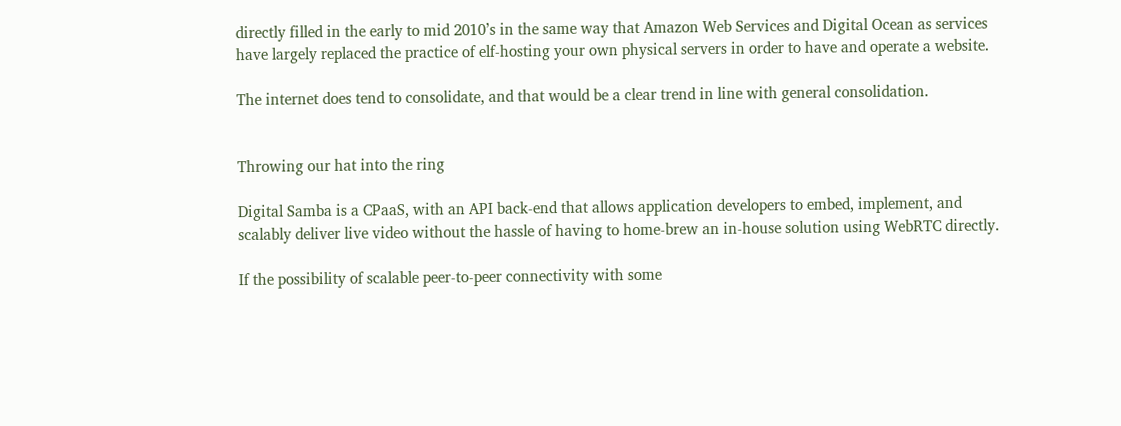directly filled in the early to mid 2010’s in the same way that Amazon Web Services and Digital Ocean as services have largely replaced the practice of elf-hosting your own physical servers in order to have and operate a website.

The internet does tend to consolidate, and that would be a clear trend in line with general consolidation.


Throwing our hat into the ring

Digital Samba is a CPaaS, with an API back-end that allows application developers to embed, implement, and scalably deliver live video without the hassle of having to home-brew an in-house solution using WebRTC directly.

If the possibility of scalable peer-to-peer connectivity with some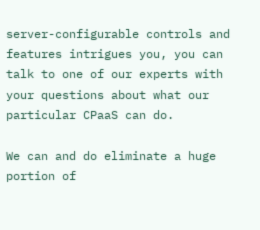server-configurable controls and features intrigues you, you can talk to one of our experts with your questions about what our particular CPaaS can do.

We can and do eliminate a huge portion of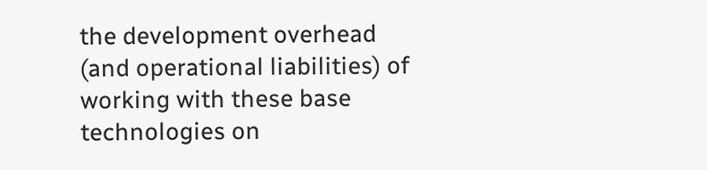the development overhead (and operational liabilities) of working with these base technologies on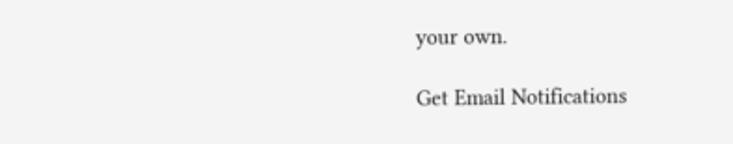your own.

Get Email Notifications